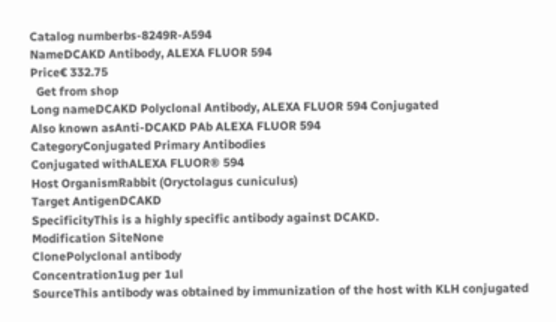Catalog numberbs-8249R-A594
NameDCAKD Antibody, ALEXA FLUOR 594
Price€ 332.75
  Get from shop
Long nameDCAKD Polyclonal Antibody, ALEXA FLUOR 594 Conjugated
Also known asAnti-DCAKD PAb ALEXA FLUOR 594
CategoryConjugated Primary Antibodies
Conjugated withALEXA FLUOR® 594
Host OrganismRabbit (Oryctolagus cuniculus)
Target AntigenDCAKD
SpecificityThis is a highly specific antibody against DCAKD.
Modification SiteNone
ClonePolyclonal antibody
Concentration1ug per 1ul
SourceThis antibody was obtained by immunization of the host with KLH conjugated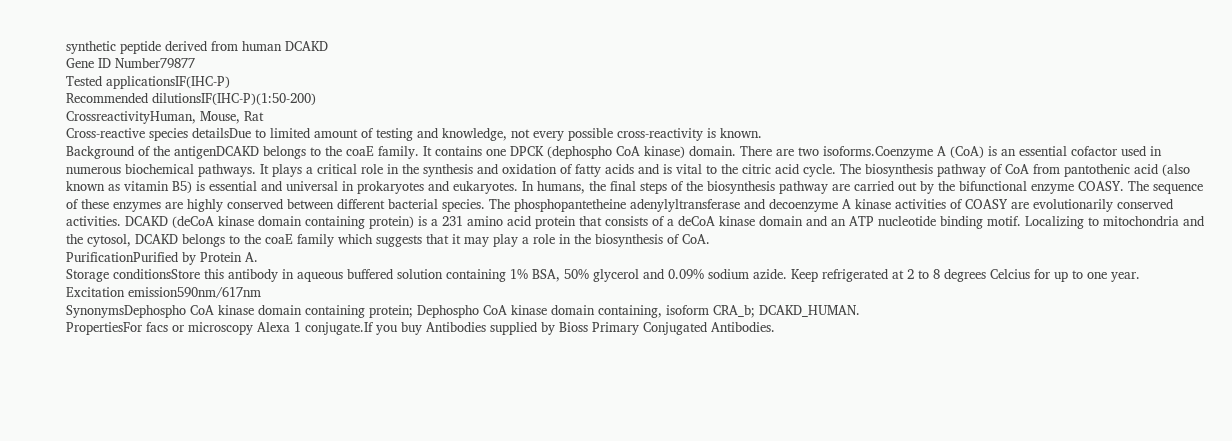synthetic peptide derived from human DCAKD
Gene ID Number79877
Tested applicationsIF(IHC-P)
Recommended dilutionsIF(IHC-P)(1:50-200)
CrossreactivityHuman, Mouse, Rat
Cross-reactive species detailsDue to limited amount of testing and knowledge, not every possible cross-reactivity is known.
Background of the antigenDCAKD belongs to the coaE family. It contains one DPCK (dephospho CoA kinase) domain. There are two isoforms.Coenzyme A (CoA) is an essential cofactor used in numerous biochemical pathways. It plays a critical role in the synthesis and oxidation of fatty acids and is vital to the citric acid cycle. The biosynthesis pathway of CoA from pantothenic acid (also known as vitamin B5) is essential and universal in prokaryotes and eukaryotes. In humans, the final steps of the biosynthesis pathway are carried out by the bifunctional enzyme COASY. The sequence of these enzymes are highly conserved between different bacterial species. The phosphopantetheine adenylyltransferase and decoenzyme A kinase activities of COASY are evolutionarily conserved activities. DCAKD (deCoA kinase domain containing protein) is a 231 amino acid protein that consists of a deCoA kinase domain and an ATP nucleotide binding motif. Localizing to mitochondria and the cytosol, DCAKD belongs to the coaE family which suggests that it may play a role in the biosynthesis of CoA.
PurificationPurified by Protein A.
Storage conditionsStore this antibody in aqueous buffered solution containing 1% BSA, 50% glycerol and 0.09% sodium azide. Keep refrigerated at 2 to 8 degrees Celcius for up to one year.
Excitation emission590nm/617nm
SynonymsDephospho CoA kinase domain containing protein; Dephospho CoA kinase domain containing, isoform CRA_b; DCAKD_HUMAN.
PropertiesFor facs or microscopy Alexa 1 conjugate.If you buy Antibodies supplied by Bioss Primary Conjugated Antibodies.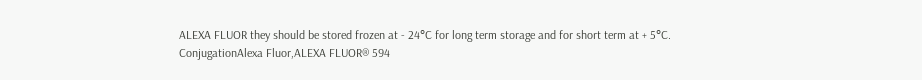ALEXA FLUOR they should be stored frozen at - 24°C for long term storage and for short term at + 5°C.
ConjugationAlexa Fluor,ALEXA FLUOR® 594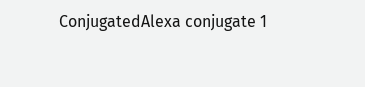ConjugatedAlexa conjugate 1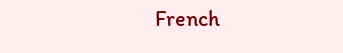French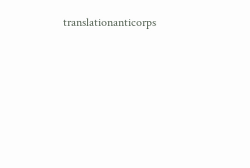translationanticorps